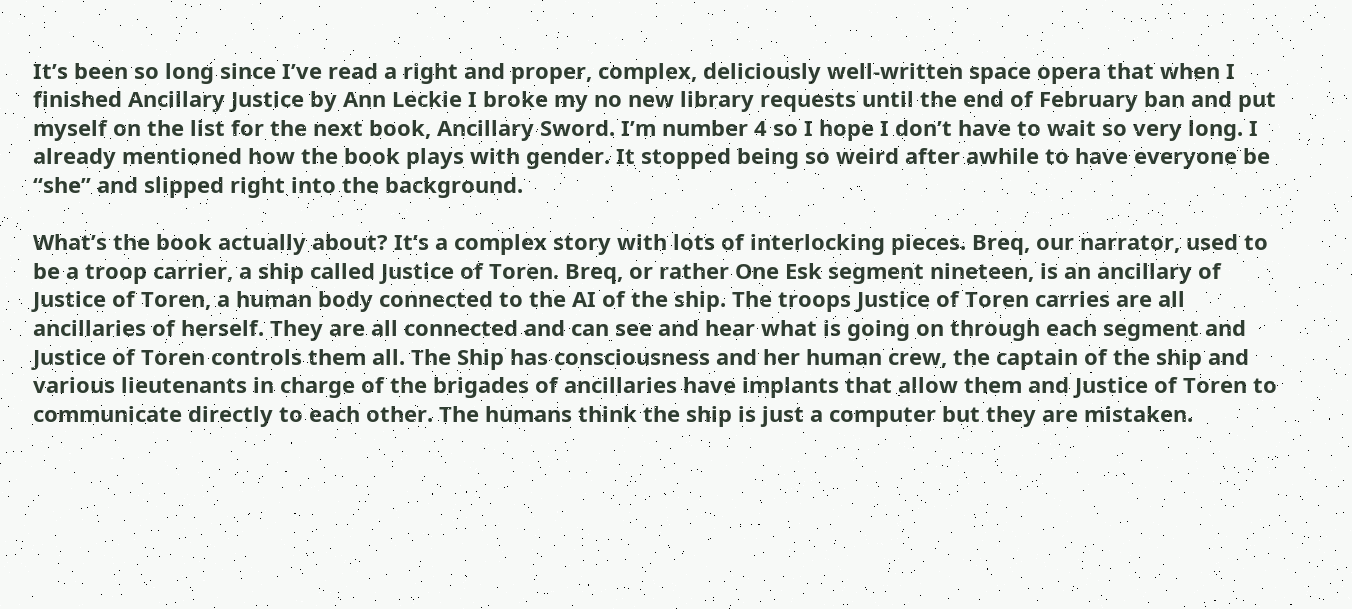It’s been so long since I’ve read a right and proper, complex, deliciously well-written space opera that when I finished Ancillary Justice by Ann Leckie I broke my no new library requests until the end of February ban and put myself on the list for the next book, Ancillary Sword. I’m number 4 so I hope I don’t have to wait so very long. I already mentioned how the book plays with gender. It stopped being so weird after awhile to have everyone be “she” and slipped right into the background.

What’s the book actually about? It’s a complex story with lots of interlocking pieces. Breq, our narrator, used to be a troop carrier, a ship called Justice of Toren. Breq, or rather One Esk segment nineteen, is an ancillary of Justice of Toren, a human body connected to the AI of the ship. The troops Justice of Toren carries are all ancillaries of herself. They are all connected and can see and hear what is going on through each segment and Justice of Toren controls them all. The Ship has consciousness and her human crew, the captain of the ship and various lieutenants in charge of the brigades of ancillaries have implants that allow them and Justice of Toren to communicate directly to each other. The humans think the ship is just a computer but they are mistaken.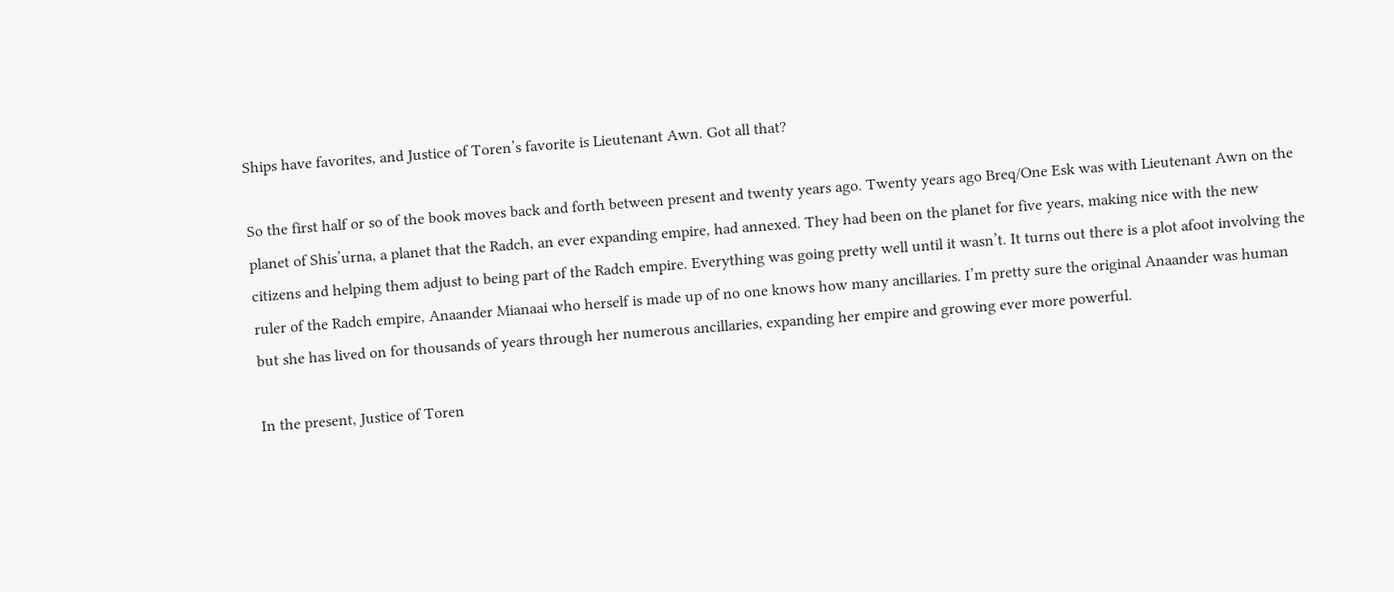Ships have favorites, and Justice of Toren’s favorite is Lieutenant Awn. Got all that?

So the first half or so of the book moves back and forth between present and twenty years ago. Twenty years ago Breq/One Esk was with Lieutenant Awn on the planet of Shis’urna, a planet that the Radch, an ever expanding empire, had annexed. They had been on the planet for five years, making nice with the new citizens and helping them adjust to being part of the Radch empire. Everything was going pretty well until it wasn’t. It turns out there is a plot afoot involving the ruler of the Radch empire, Anaander Mianaai who herself is made up of no one knows how many ancillaries. I’m pretty sure the original Anaander was human but she has lived on for thousands of years through her numerous ancillaries, expanding her empire and growing ever more powerful.

In the present, Justice of Toren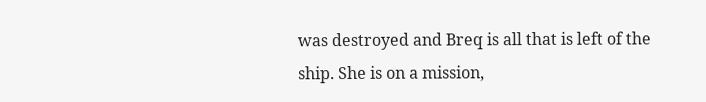was destroyed and Breq is all that is left of the ship. She is on a mission,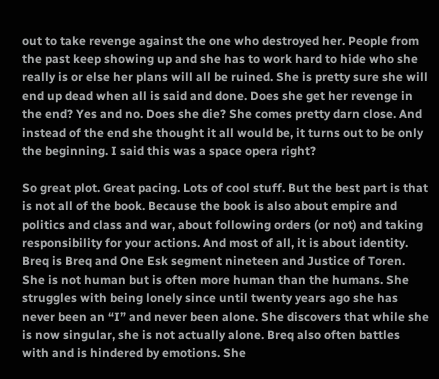out to take revenge against the one who destroyed her. People from the past keep showing up and she has to work hard to hide who she really is or else her plans will all be ruined. She is pretty sure she will end up dead when all is said and done. Does she get her revenge in the end? Yes and no. Does she die? She comes pretty darn close. And instead of the end she thought it all would be, it turns out to be only the beginning. I said this was a space opera right?

So great plot. Great pacing. Lots of cool stuff. But the best part is that is not all of the book. Because the book is also about empire and politics and class and war, about following orders (or not) and taking responsibility for your actions. And most of all, it is about identity. Breq is Breq and One Esk segment nineteen and Justice of Toren. She is not human but is often more human than the humans. She struggles with being lonely since until twenty years ago she has never been an “I” and never been alone. She discovers that while she is now singular, she is not actually alone. Breq also often battles with and is hindered by emotions. She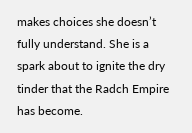makes choices she doesn’t fully understand. She is a spark about to ignite the dry tinder that the Radch Empire has become.